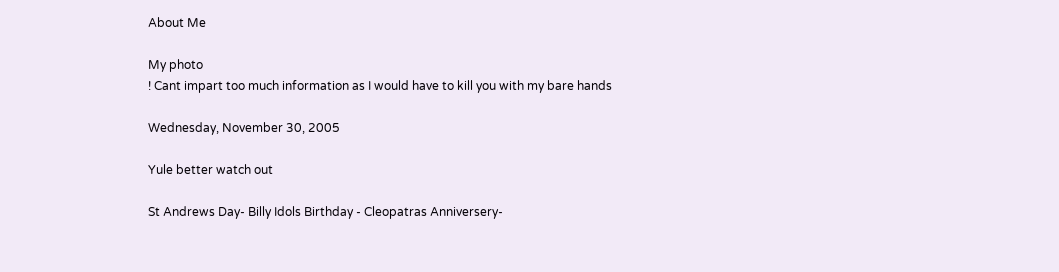About Me

My photo
! Cant impart too much information as I would have to kill you with my bare hands

Wednesday, November 30, 2005

Yule better watch out

St Andrews Day- Billy Idols Birthday - Cleopatras Anniversery-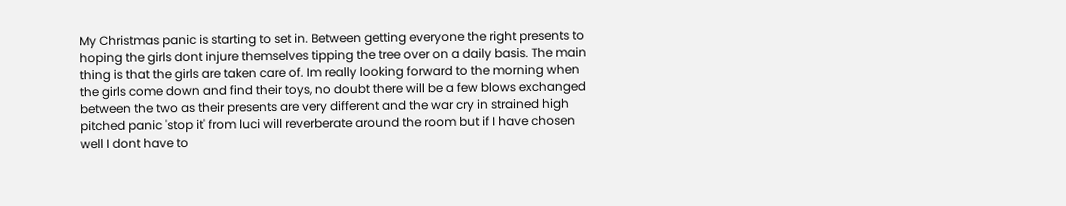My Christmas panic is starting to set in. Between getting everyone the right presents to hoping the girls dont injure themselves tipping the tree over on a daily basis. The main thing is that the girls are taken care of. Im really looking forward to the morning when the girls come down and find their toys, no doubt there will be a few blows exchanged between the two as their presents are very different and the war cry in strained high pitched panic 'stop it' from luci will reverberate around the room but if I have chosen well I dont have to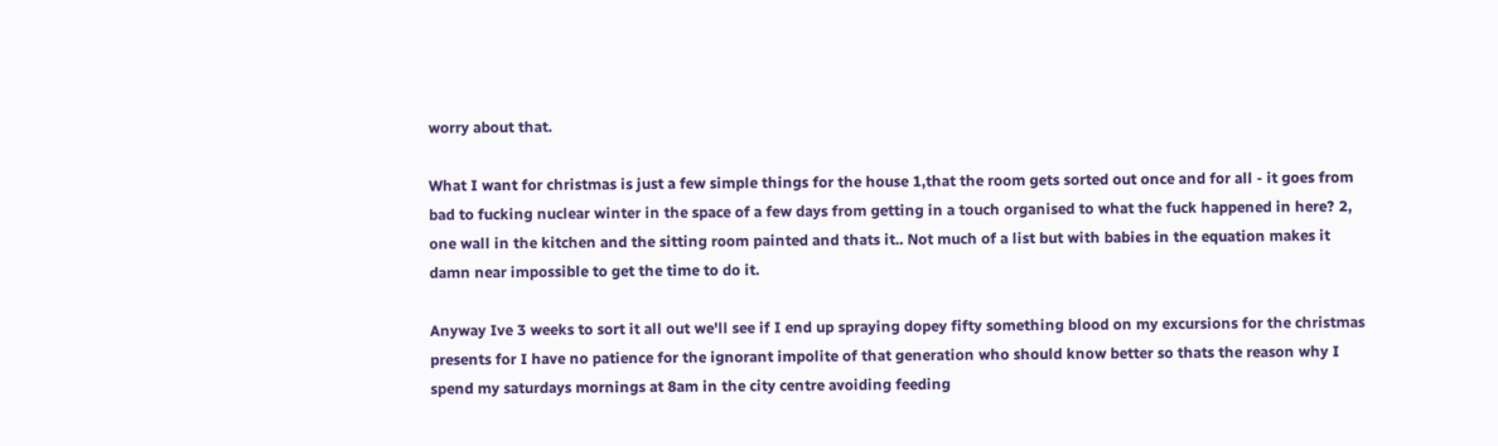worry about that.

What I want for christmas is just a few simple things for the house 1,that the room gets sorted out once and for all - it goes from bad to fucking nuclear winter in the space of a few days from getting in a touch organised to what the fuck happened in here? 2, one wall in the kitchen and the sitting room painted and thats it.. Not much of a list but with babies in the equation makes it damn near impossible to get the time to do it.

Anyway Ive 3 weeks to sort it all out we'll see if I end up spraying dopey fifty something blood on my excursions for the christmas presents for I have no patience for the ignorant impolite of that generation who should know better so thats the reason why I spend my saturdays mornings at 8am in the city centre avoiding feeding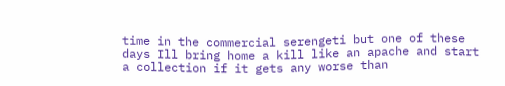time in the commercial serengeti but one of these days Ill bring home a kill like an apache and start a collection if it gets any worse than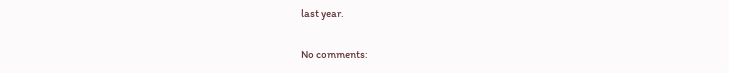last year.

No comments: